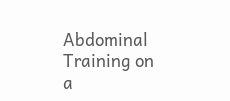Abdominal Training on a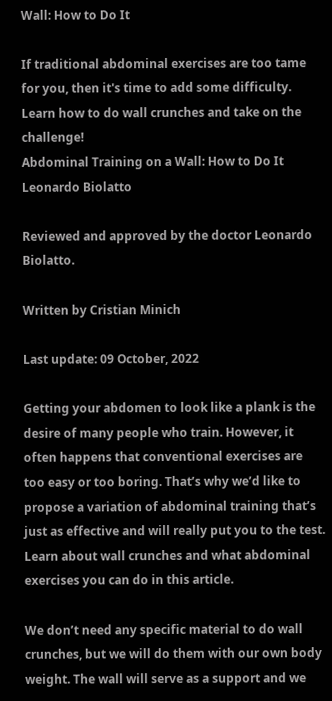Wall: How to Do It

If traditional abdominal exercises are too tame for you, then it's time to add some difficulty. Learn how to do wall crunches and take on the challenge!
Abdominal Training on a Wall: How to Do It
Leonardo Biolatto

Reviewed and approved by the doctor Leonardo Biolatto.

Written by Cristian Minich

Last update: 09 October, 2022

Getting your abdomen to look like a plank is the desire of many people who train. However, it often happens that conventional exercises are too easy or too boring. That’s why we’d like to propose a variation of abdominal training that’s just as effective and will really put you to the test. Learn about wall crunches and what abdominal exercises you can do in this article.

We don’t need any specific material to do wall crunches, but we will do them with our own body weight. The wall will serve as a support and we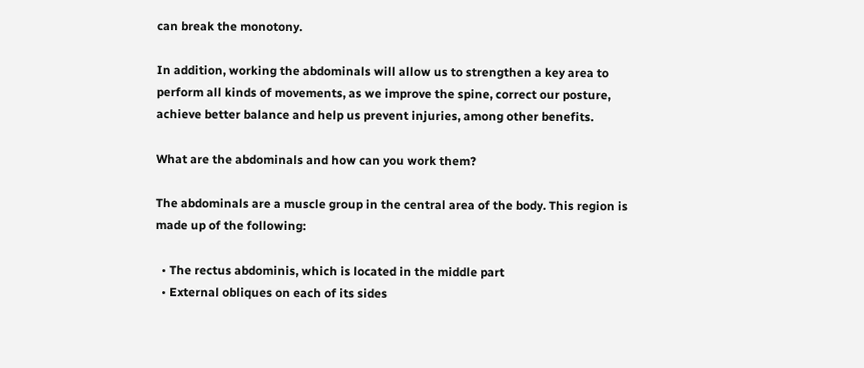can break the monotony.

In addition, working the abdominals will allow us to strengthen a key area to perform all kinds of movements, as we improve the spine, correct our posture, achieve better balance and help us prevent injuries, among other benefits.

What are the abdominals and how can you work them?

The abdominals are a muscle group in the central area of the body. This region is made up of the following:

  • The rectus abdominis, which is located in the middle part
  • External obliques on each of its sides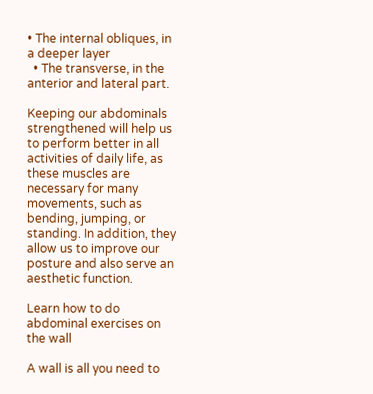• The internal obliques, in a deeper layer
  • The transverse, in the anterior and lateral part.

Keeping our abdominals strengthened will help us to perform better in all activities of daily life, as these muscles are necessary for many movements, such as bending, jumping, or standing. In addition, they allow us to improve our posture and also serve an aesthetic function.

Learn how to do abdominal exercises on the wall

A wall is all you need to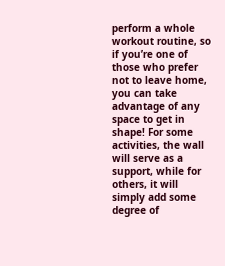perform a whole workout routine, so if you’re one of those who prefer not to leave home, you can take advantage of any space to get in shape! For some activities, the wall will serve as a support, while for others, it will simply add some degree of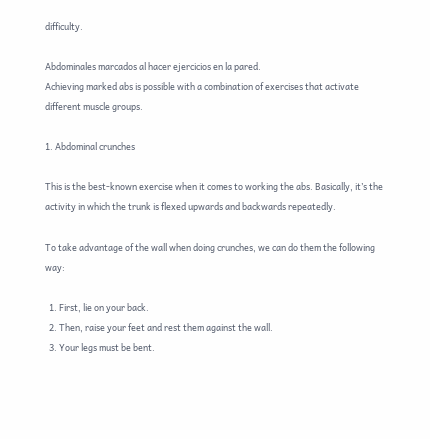difficulty.

Abdominales marcados al hacer ejercicios en la pared.
Achieving marked abs is possible with a combination of exercises that activate different muscle groups.

1. Abdominal crunches

This is the best-known exercise when it comes to working the abs. Basically, it’s the activity in which the trunk is flexed upwards and backwards repeatedly.

To take advantage of the wall when doing crunches, we can do them the following way:

  1. First, lie on your back.
  2. Then, raise your feet and rest them against the wall.
  3. Your legs must be bent.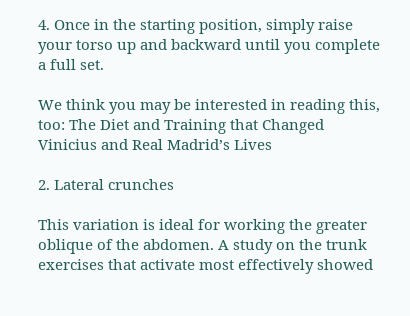4. Once in the starting position, simply raise your torso up and backward until you complete a full set.

We think you may be interested in reading this, too: The Diet and Training that Changed Vinicius and Real Madrid’s Lives

2. Lateral crunches

This variation is ideal for working the greater oblique of the abdomen. A study on the trunk exercises that activate most effectively showed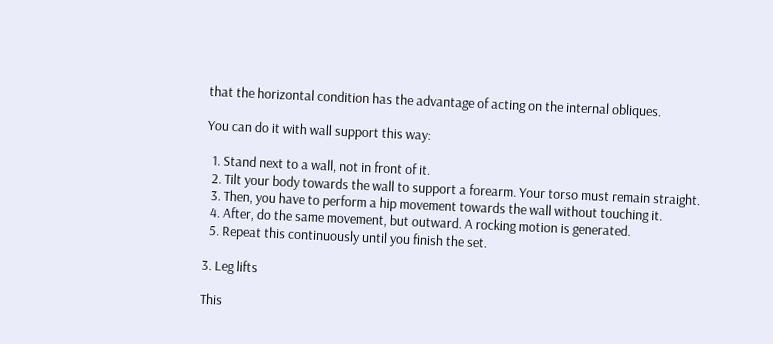that the horizontal condition has the advantage of acting on the internal obliques.

You can do it with wall support this way:

  1. Stand next to a wall, not in front of it.
  2. Tilt your body towards the wall to support a forearm. Your torso must remain straight.
  3. Then, you have to perform a hip movement towards the wall without touching it.
  4. After, do the same movement, but outward. A rocking motion is generated.
  5. Repeat this continuously until you finish the set.

3. Leg lifts

This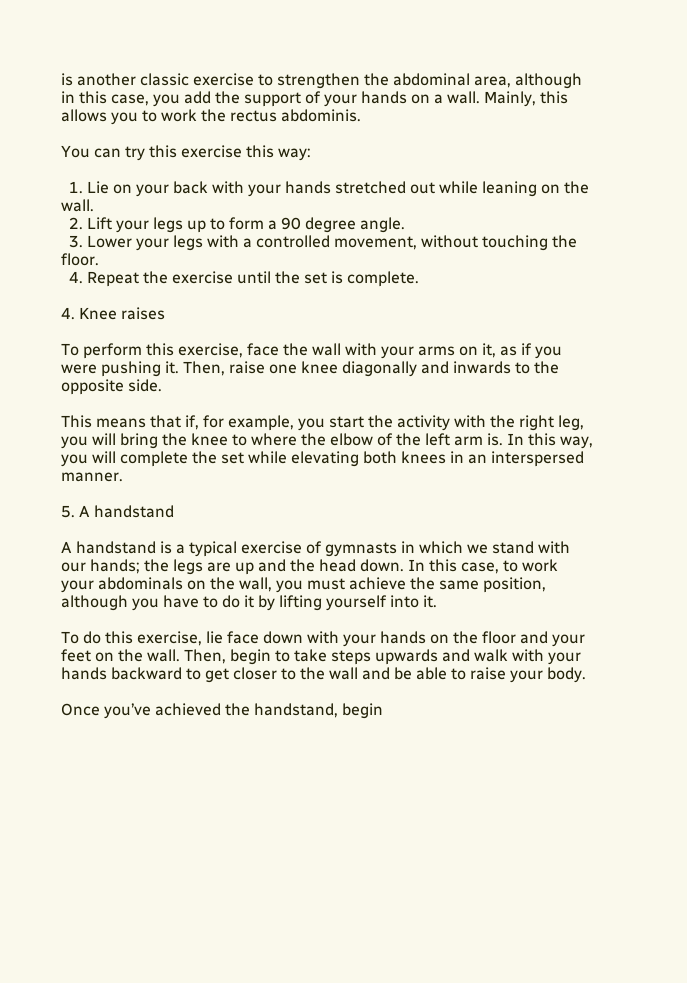is another classic exercise to strengthen the abdominal area, although in this case, you add the support of your hands on a wall. Mainly, this allows you to work the rectus abdominis.

You can try this exercise this way:

  1. Lie on your back with your hands stretched out while leaning on the wall.
  2. Lift your legs up to form a 90 degree angle.
  3. Lower your legs with a controlled movement, without touching the floor.
  4. Repeat the exercise until the set is complete.

4. Knee raises

To perform this exercise, face the wall with your arms on it, as if you were pushing it. Then, raise one knee diagonally and inwards to the opposite side.

This means that if, for example, you start the activity with the right leg, you will bring the knee to where the elbow of the left arm is. In this way, you will complete the set while elevating both knees in an interspersed manner.

5. A handstand

A handstand is a typical exercise of gymnasts in which we stand with our hands; the legs are up and the head down. In this case, to work your abdominals on the wall, you must achieve the same position, although you have to do it by lifting yourself into it.

To do this exercise, lie face down with your hands on the floor and your feet on the wall. Then, begin to take steps upwards and walk with your hands backward to get closer to the wall and be able to raise your body.

Once you’ve achieved the handstand, begin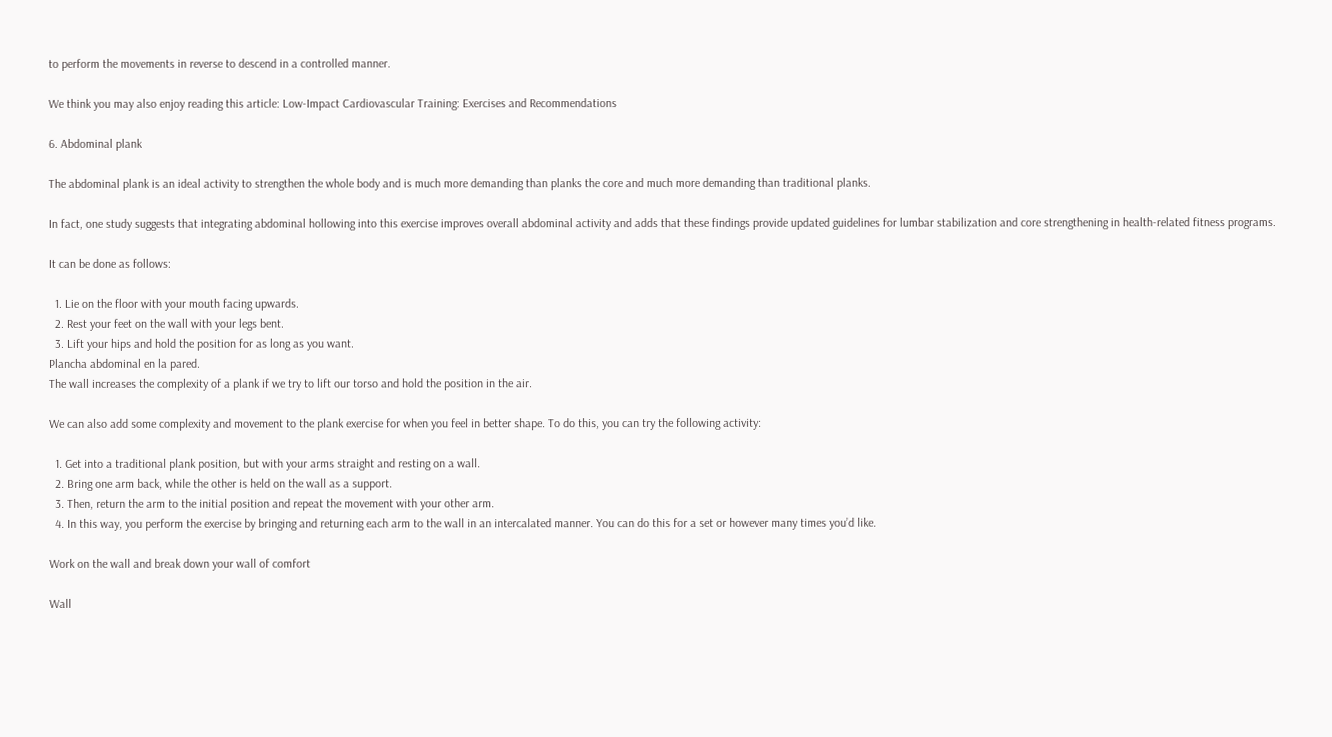to perform the movements in reverse to descend in a controlled manner.

We think you may also enjoy reading this article: Low-Impact Cardiovascular Training: Exercises and Recommendations

6. Abdominal plank

The abdominal plank is an ideal activity to strengthen the whole body and is much more demanding than planks the core and much more demanding than traditional planks.

In fact, one study suggests that integrating abdominal hollowing into this exercise improves overall abdominal activity and adds that these findings provide updated guidelines for lumbar stabilization and core strengthening in health-related fitness programs.

It can be done as follows:

  1. Lie on the floor with your mouth facing upwards.
  2. Rest your feet on the wall with your legs bent.
  3. Lift your hips and hold the position for as long as you want.
Plancha abdominal en la pared.
The wall increases the complexity of a plank if we try to lift our torso and hold the position in the air.

We can also add some complexity and movement to the plank exercise for when you feel in better shape. To do this, you can try the following activity:

  1. Get into a traditional plank position, but with your arms straight and resting on a wall.
  2. Bring one arm back, while the other is held on the wall as a support.
  3. Then, return the arm to the initial position and repeat the movement with your other arm.
  4. In this way, you perform the exercise by bringing and returning each arm to the wall in an intercalated manner. You can do this for a set or however many times you’d like.

Work on the wall and break down your wall of comfort

Wall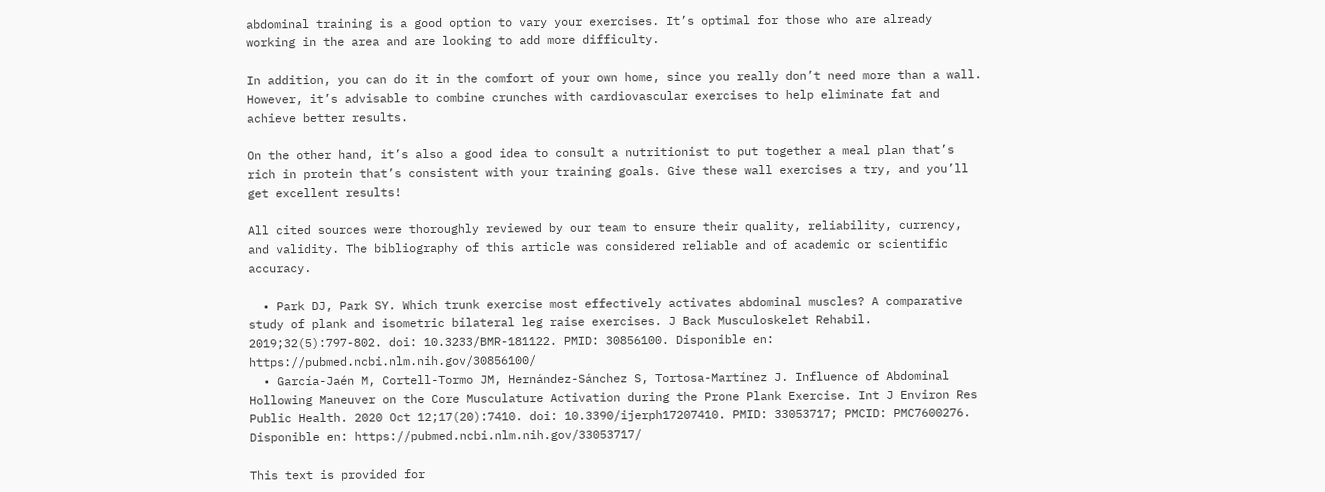abdominal training is a good option to vary your exercises. It’s optimal for those who are already working in the area and are looking to add more difficulty.

In addition, you can do it in the comfort of your own home, since you really don’t need more than a wall. However, it’s advisable to combine crunches with cardiovascular exercises to help eliminate fat and achieve better results.

On the other hand, it’s also a good idea to consult a nutritionist to put together a meal plan that’s rich in protein that’s consistent with your training goals. Give these wall exercises a try, and you’ll get excellent results!

All cited sources were thoroughly reviewed by our team to ensure their quality, reliability, currency, and validity. The bibliography of this article was considered reliable and of academic or scientific accuracy.

  • Park DJ, Park SY. Which trunk exercise most effectively activates abdominal muscles? A comparative study of plank and isometric bilateral leg raise exercises. J Back Musculoskelet Rehabil. 2019;32(5):797-802. doi: 10.3233/BMR-181122. PMID: 30856100. Disponible en: https://pubmed.ncbi.nlm.nih.gov/30856100/
  • García-Jaén M, Cortell-Tormo JM, Hernández-Sánchez S, Tortosa-Martínez J. Influence of Abdominal Hollowing Maneuver on the Core Musculature Activation during the Prone Plank Exercise. Int J Environ Res Public Health. 2020 Oct 12;17(20):7410. doi: 10.3390/ijerph17207410. PMID: 33053717; PMCID: PMC7600276. Disponible en: https://pubmed.ncbi.nlm.nih.gov/33053717/

This text is provided for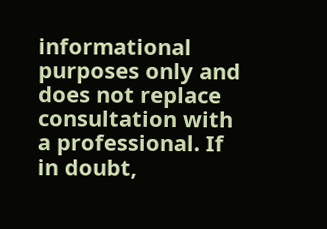informational purposes only and does not replace consultation with a professional. If in doubt,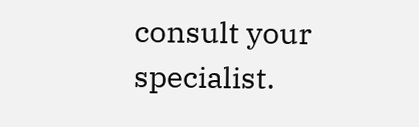consult your specialist.